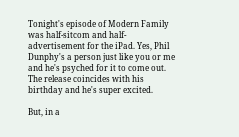Tonight's episode of Modern Family was half-sitcom and half-advertisement for the iPad. Yes, Phil Dunphy's a person just like you or me and he's psyched for it to come out. The release coincides with his birthday and he's super excited.

But, in a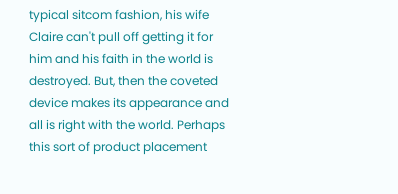typical sitcom fashion, his wife Claire can't pull off getting it for him and his faith in the world is destroyed. But, then the coveted device makes its appearance and all is right with the world. Perhaps this sort of product placement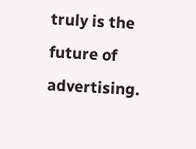truly is the future of advertising.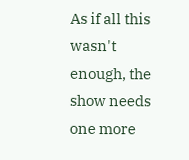As if all this wasn't enough, the show needs one more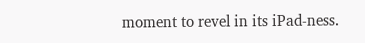moment to revel in its iPad-ness.